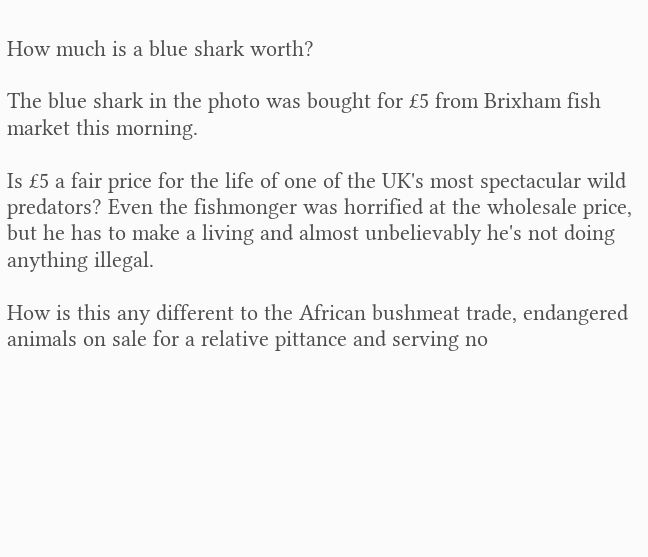How much is a blue shark worth?

The blue shark in the photo was bought for £5 from Brixham fish market this morning.

Is £5 a fair price for the life of one of the UK's most spectacular wild predators? Even the fishmonger was horrified at the wholesale price, but he has to make a living and almost unbelievably he's not doing anything illegal.

How is this any different to the African bushmeat trade, endangered animals on sale for a relative pittance and serving no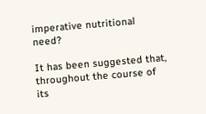imperative nutritional need?

It has been suggested that, throughout the course of its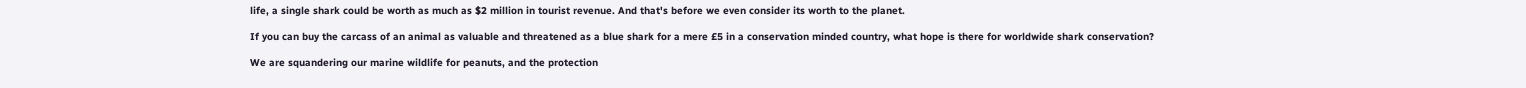life, a single shark could be worth as much as $2 million in tourist revenue. And that's before we even consider its worth to the planet.

If you can buy the carcass of an animal as valuable and threatened as a blue shark for a mere £5 in a conservation minded country, what hope is there for worldwide shark conservation?

We are squandering our marine wildlife for peanuts, and the protection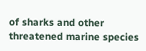of sharks and other threatened marine species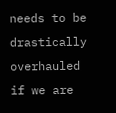needs to be drastically overhauled if we are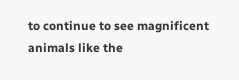to continue to see magnificent animals like the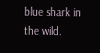blue shark in the wild.